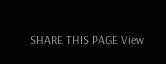SHARE THIS PAGE View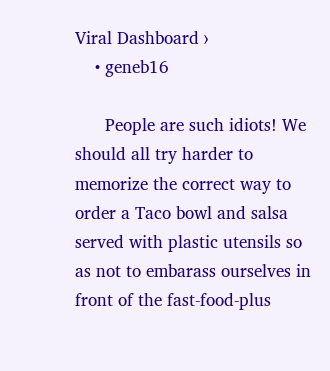Viral Dashboard ›
    • geneb16

      People are such idiots! We should all try harder to memorize the correct way to order a Taco bowl and salsa served with plastic utensils so as not to embarass ourselves in front of the fast-food-plus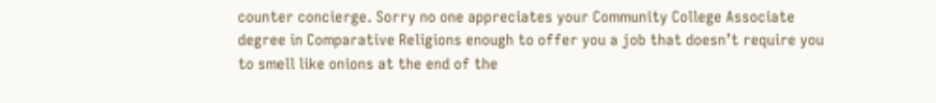counter concierge. Sorry no one appreciates your Community College Associate degree in Comparative Religions enough to offer you a job that doesn’t require you to smell like onions at the end of the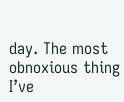day. The most obnoxious thing I’ve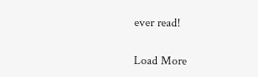ever read!

Load More